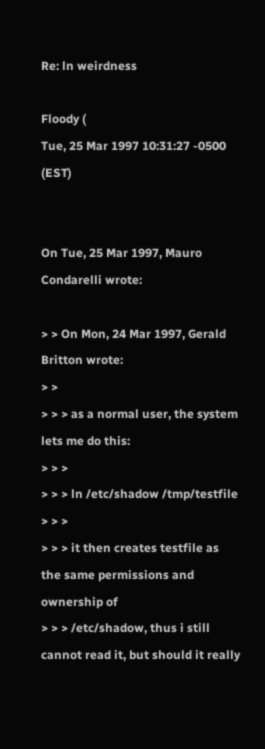Re: ln weirdness

Floody (
Tue, 25 Mar 1997 10:31:27 -0500 (EST)


On Tue, 25 Mar 1997, Mauro Condarelli wrote:

> > On Mon, 24 Mar 1997, Gerald Britton wrote:
> >
> > > as a normal user, the system lets me do this:
> > >
> > > ln /etc/shadow /tmp/testfile
> > >
> > > it then creates testfile as the same permissions and ownership of
> > > /etc/shadow, thus i still cannot read it, but should it really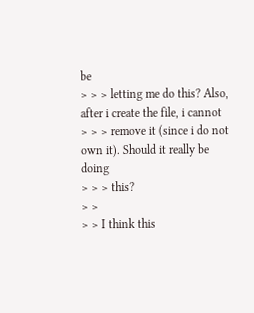be
> > > letting me do this? Also, after i create the file, i cannot
> > > remove it (since i do not own it). Should it really be doing
> > > this?
> >
> > I think this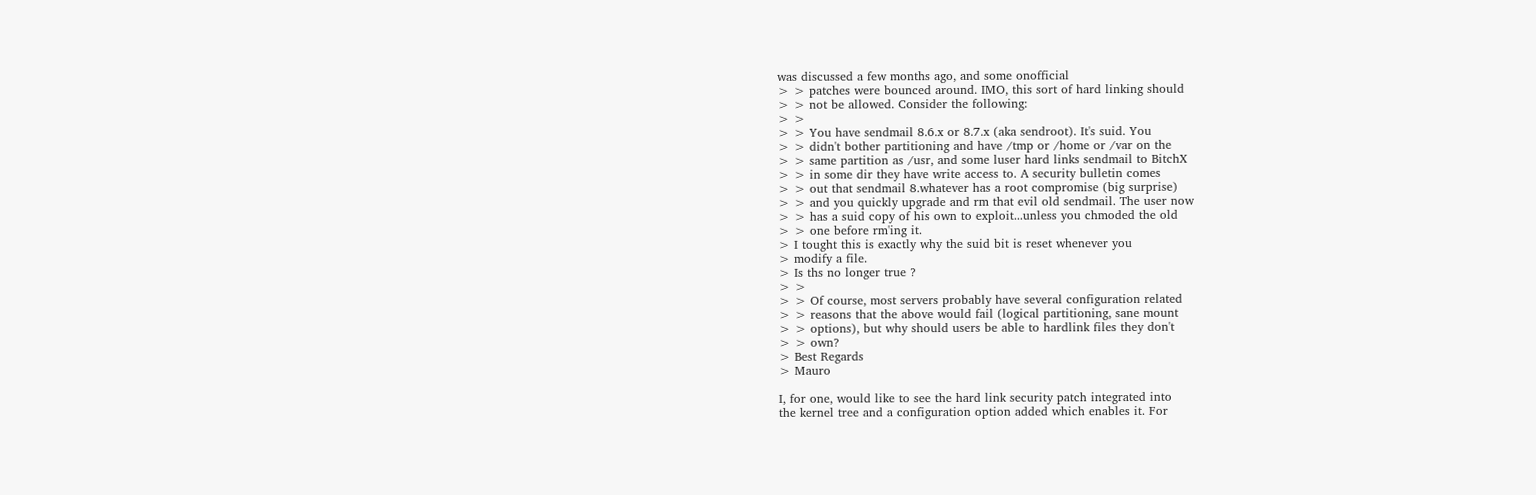was discussed a few months ago, and some onofficial
> > patches were bounced around. IMO, this sort of hard linking should
> > not be allowed. Consider the following:
> >
> > You have sendmail 8.6.x or 8.7.x (aka sendroot). It's suid. You
> > didn't bother partitioning and have /tmp or /home or /var on the
> > same partition as /usr, and some luser hard links sendmail to BitchX
> > in some dir they have write access to. A security bulletin comes
> > out that sendmail 8.whatever has a root compromise (big surprise)
> > and you quickly upgrade and rm that evil old sendmail. The user now
> > has a suid copy of his own to exploit...unless you chmoded the old
> > one before rm'ing it.
> I tought this is exactly why the suid bit is reset whenever you
> modify a file.
> Is ths no longer true ?
> >
> > Of course, most servers probably have several configuration related
> > reasons that the above would fail (logical partitioning, sane mount
> > options), but why should users be able to hardlink files they don't
> > own?
> Best Regards
> Mauro

I, for one, would like to see the hard link security patch integrated into
the kernel tree and a configuration option added which enables it. For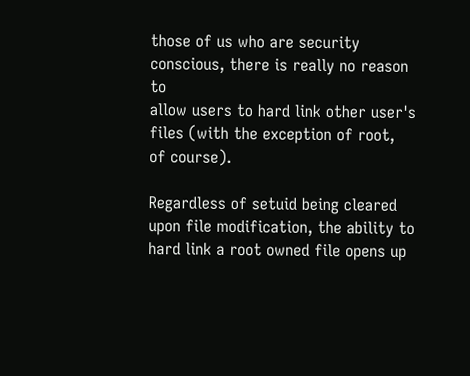those of us who are security conscious, there is really no reason to
allow users to hard link other user's files (with the exception of root,
of course).

Regardless of setuid being cleared upon file modification, the ability to
hard link a root owned file opens up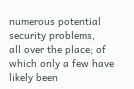numerous potential security problems,
all over the place; of which only a few have likely been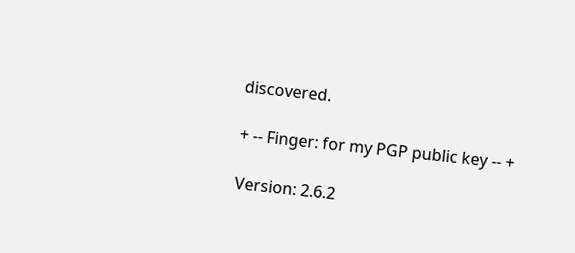discovered.

+ -- Finger: for my PGP public key -- +

Version: 2.6.2